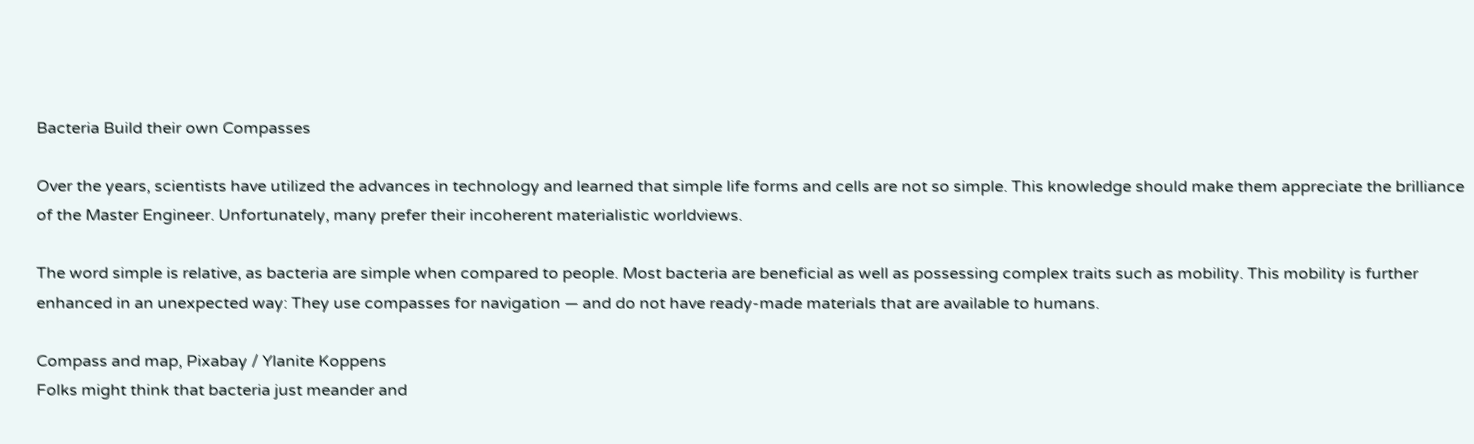Bacteria Build their own Compasses

Over the years, scientists have utilized the advances in technology and learned that simple life forms and cells are not so simple. This knowledge should make them appreciate the brilliance of the Master Engineer. Unfortunately, many prefer their incoherent materialistic worldviews.

The word simple is relative, as bacteria are simple when compared to people. Most bacteria are beneficial as well as possessing complex traits such as mobility. This mobility is further enhanced in an unexpected way: They use compasses for navigation — and do not have ready-made materials that are available to humans.

Compass and map, Pixabay / Ylanite Koppens
Folks might think that bacteria just meander and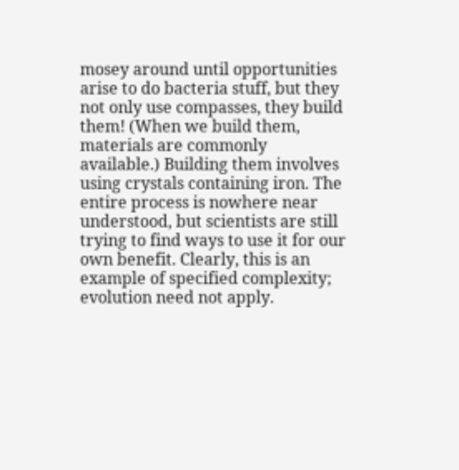mosey around until opportunities arise to do bacteria stuff, but they not only use compasses, they build them! (When we build them, materials are commonly available.) Building them involves using crystals containing iron. The entire process is nowhere near understood, but scientists are still trying to find ways to use it for our own benefit. Clearly, this is an example of specified complexity; evolution need not apply.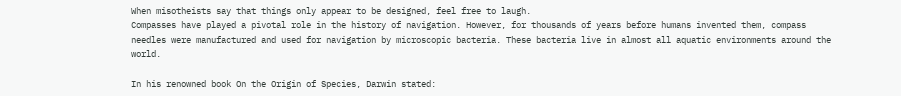When misotheists say that things only appear to be designed, feel free to laugh.
Compasses have played a pivotal role in the history of navigation. However, for thousands of years before humans invented them, compass needles were manufactured and used for navigation by microscopic bacteria. These bacteria live in almost all aquatic environments around the world.

In his renowned book On the Origin of Species, Darwin stated: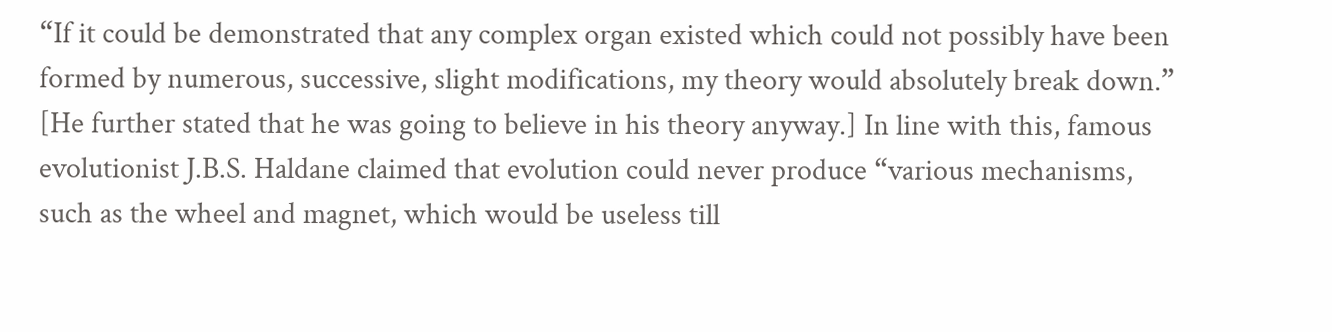“If it could be demonstrated that any complex organ existed which could not possibly have been formed by numerous, successive, slight modifications, my theory would absolutely break down.” [He further stated that he was going to believe in his theory anyway.] In line with this, famous evolutionist J.B.S. Haldane claimed that evolution could never produce “various mechanisms, such as the wheel and magnet, which would be useless till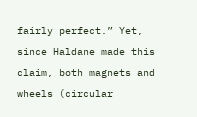fairly perfect.” Yet, since Haldane made this claim, both magnets and wheels (circular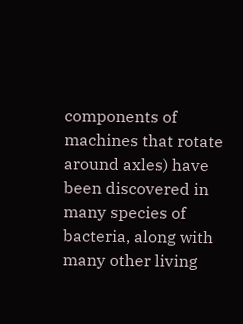components of machines that rotate around axles) have been discovered in many species of bacteria, along with many other living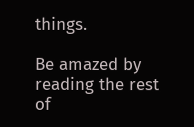things.

Be amazed by reading the rest of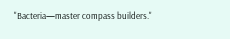"Bacteria—master compass builders."